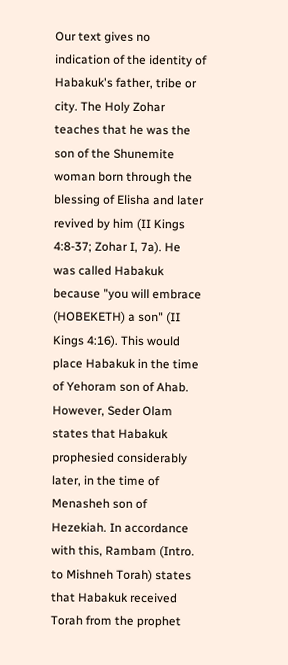Our text gives no indication of the identity of Habakuk's father, tribe or city. The Holy Zohar teaches that he was the son of the Shunemite woman born through the blessing of Elisha and later revived by him (II Kings 4:8-37; Zohar I, 7a). He was called Habakuk because "you will embrace (HOBEKETH) a son" (II Kings 4:16). This would place Habakuk in the time of Yehoram son of Ahab. However, Seder Olam states that Habakuk prophesied considerably later, in the time of Menasheh son of Hezekiah. In accordance with this, Rambam (Intro. to Mishneh Torah) states that Habakuk received Torah from the prophet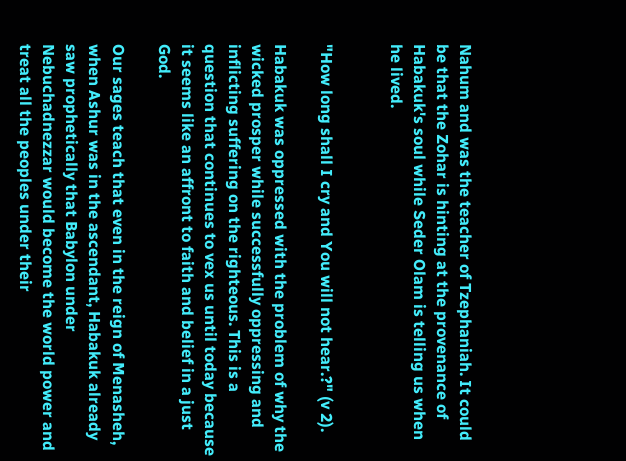Nahum and was the teacher of Tzephaniah. It could be that the Zohar is hinting at the provenance of Habakuk's soul while Seder Olam is telling us when he lived.


"How long shall I cry and You will not hear.?" (v 2).

Habakuk was oppressed with the problem of why the wicked prosper while successfully oppressing and inflicting suffering on the righteous. This is a question that continues to vex us until today because it seems like an affront to faith and belief in a just God.

Our sages teach that even in the reign of Menasheh, when Ashur was in the ascendant, Habakuk already saw prophetically that Babylon under Nebuchadnezzar would become the world power and treat all the peoples under their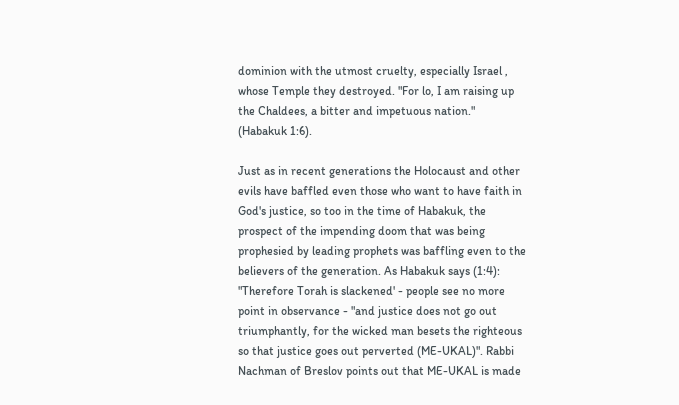dominion with the utmost cruelty, especially Israel , whose Temple they destroyed. "For lo, I am raising up the Chaldees, a bitter and impetuous nation." (Habakuk 1:6).

Just as in recent generations the Holocaust and other evils have baffled even those who want to have faith in God's justice, so too in the time of Habakuk, the prospect of the impending doom that was being prophesied by leading prophets was baffling even to the believers of the generation. As Habakuk says (1:4): "Therefore Torah is slackened' - people see no more point in observance - "and justice does not go out triumphantly, for the wicked man besets the righteous so that justice goes out perverted (ME-UKAL)". Rabbi Nachman of Breslov points out that ME-UKAL is made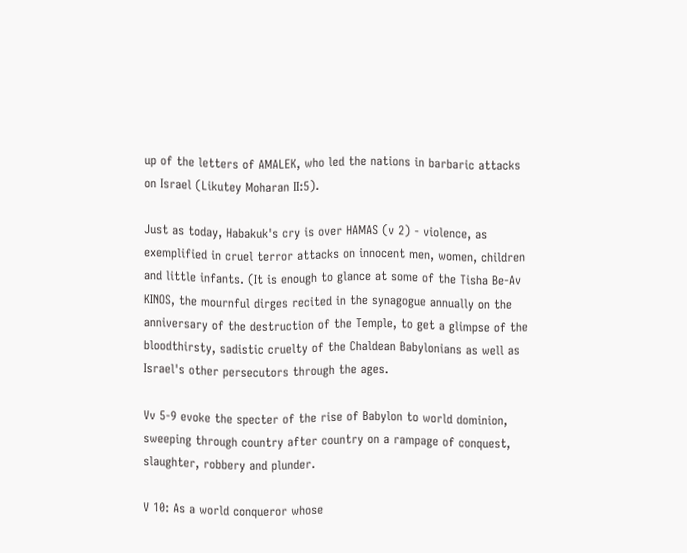up of the letters of AMALEK, who led the nations in barbaric attacks on Israel (Likutey Moharan II:5).

Just as today, Habakuk's cry is over HAMAS (v 2) - violence, as exemplified in cruel terror attacks on innocent men, women, children and little infants. (It is enough to glance at some of the Tisha Be-Av KINOS, the mournful dirges recited in the synagogue annually on the anniversary of the destruction of the Temple, to get a glimpse of the bloodthirsty, sadistic cruelty of the Chaldean Babylonians as well as Israel's other persecutors through the ages.

Vv 5-9 evoke the specter of the rise of Babylon to world dominion, sweeping through country after country on a rampage of conquest, slaughter, robbery and plunder.

V 10: As a world conqueror whose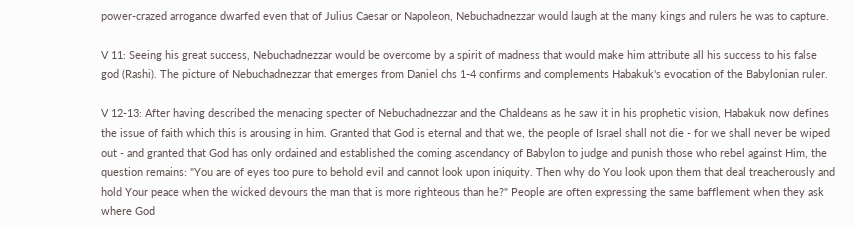power-crazed arrogance dwarfed even that of Julius Caesar or Napoleon, Nebuchadnezzar would laugh at the many kings and rulers he was to capture.

V 11: Seeing his great success, Nebuchadnezzar would be overcome by a spirit of madness that would make him attribute all his success to his false god (Rashi). The picture of Nebuchadnezzar that emerges from Daniel chs 1-4 confirms and complements Habakuk's evocation of the Babylonian ruler.

V 12-13: After having described the menacing specter of Nebuchadnezzar and the Chaldeans as he saw it in his prophetic vision, Habakuk now defines the issue of faith which this is arousing in him. Granted that God is eternal and that we, the people of Israel shall not die - for we shall never be wiped out - and granted that God has only ordained and established the coming ascendancy of Babylon to judge and punish those who rebel against Him, the question remains: "You are of eyes too pure to behold evil and cannot look upon iniquity. Then why do You look upon them that deal treacherously and hold Your peace when the wicked devours the man that is more righteous than he?" People are often expressing the same bafflement when they ask where God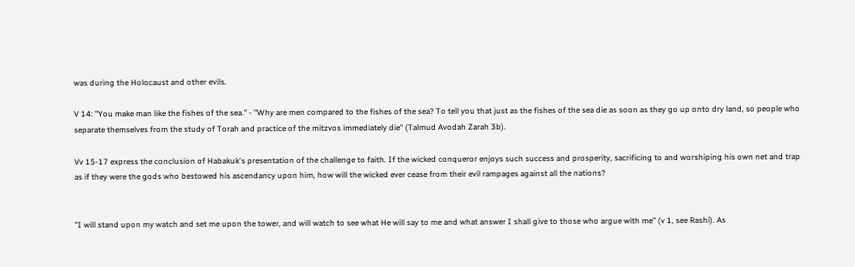was during the Holocaust and other evils.

V 14: "You make man like the fishes of the sea." - "Why are men compared to the fishes of the sea? To tell you that just as the fishes of the sea die as soon as they go up onto dry land, so people who separate themselves from the study of Torah and practice of the mitzvos immediately die" (Talmud Avodah Zarah 3b).

Vv 15-17 express the conclusion of Habakuk's presentation of the challenge to faith. If the wicked conqueror enjoys such success and prosperity, sacrificing to and worshiping his own net and trap as if they were the gods who bestowed his ascendancy upon him, how will the wicked ever cease from their evil rampages against all the nations?


"I will stand upon my watch and set me upon the tower, and will watch to see what He will say to me and what answer I shall give to those who argue with me" (v 1, see Rashi). As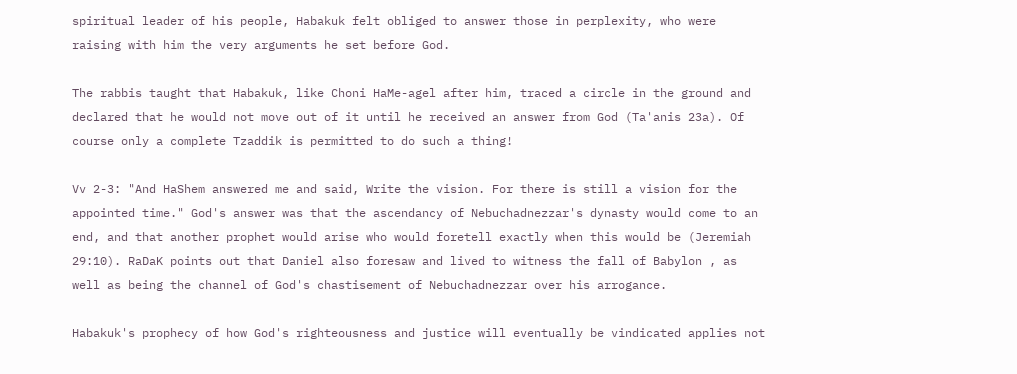spiritual leader of his people, Habakuk felt obliged to answer those in perplexity, who were raising with him the very arguments he set before God.

The rabbis taught that Habakuk, like Choni HaMe-agel after him, traced a circle in the ground and declared that he would not move out of it until he received an answer from God (Ta'anis 23a). Of course only a complete Tzaddik is permitted to do such a thing!

Vv 2-3: "And HaShem answered me and said, Write the vision. For there is still a vision for the appointed time." God's answer was that the ascendancy of Nebuchadnezzar's dynasty would come to an end, and that another prophet would arise who would foretell exactly when this would be (Jeremiah 29:10). RaDaK points out that Daniel also foresaw and lived to witness the fall of Babylon , as well as being the channel of God's chastisement of Nebuchadnezzar over his arrogance.

Habakuk's prophecy of how God's righteousness and justice will eventually be vindicated applies not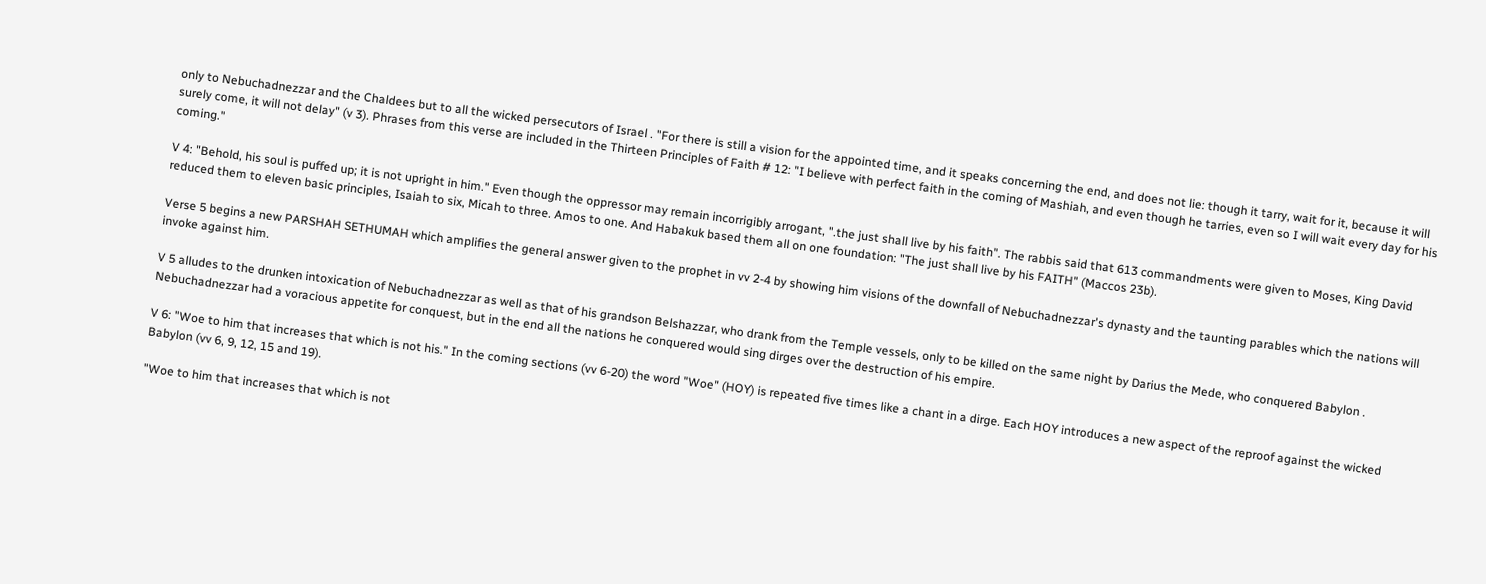only to Nebuchadnezzar and the Chaldees but to all the wicked persecutors of Israel . "For there is still a vision for the appointed time, and it speaks concerning the end, and does not lie: though it tarry, wait for it, because it will surely come, it will not delay" (v 3). Phrases from this verse are included in the Thirteen Principles of Faith # 12: "I believe with perfect faith in the coming of Mashiah, and even though he tarries, even so I will wait every day for his coming."

V 4: "Behold, his soul is puffed up; it is not upright in him." Even though the oppressor may remain incorrigibly arrogant, ".the just shall live by his faith". The rabbis said that 613 commandments were given to Moses, King David reduced them to eleven basic principles, Isaiah to six, Micah to three. Amos to one. And Habakuk based them all on one foundation: "The just shall live by his FAITH" (Maccos 23b).

Verse 5 begins a new PARSHAH SETHUMAH which amplifies the general answer given to the prophet in vv 2-4 by showing him visions of the downfall of Nebuchadnezzar's dynasty and the taunting parables which the nations will invoke against him.

V 5 alludes to the drunken intoxication of Nebuchadnezzar as well as that of his grandson Belshazzar, who drank from the Temple vessels, only to be killed on the same night by Darius the Mede, who conquered Babylon . Nebuchadnezzar had a voracious appetite for conquest, but in the end all the nations he conquered would sing dirges over the destruction of his empire.

V 6: "Woe to him that increases that which is not his." In the coming sections (vv 6-20) the word "Woe" (HOY) is repeated five times like a chant in a dirge. Each HOY introduces a new aspect of the reproof against the wicked Babylon (vv 6, 9, 12, 15 and 19).

"Woe to him that increases that which is not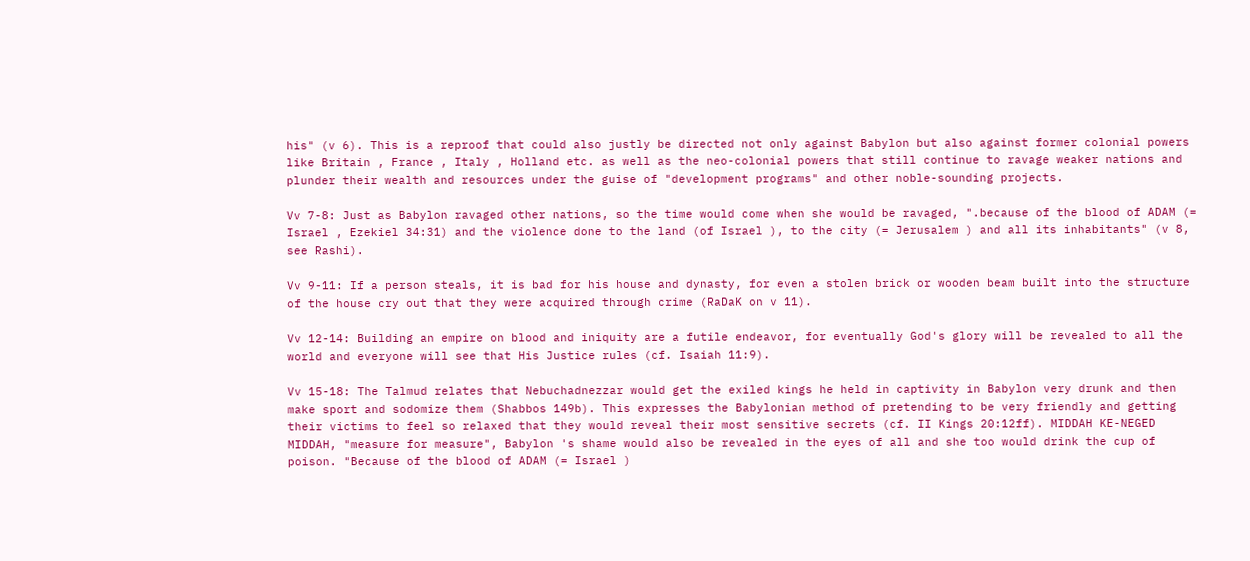his" (v 6). This is a reproof that could also justly be directed not only against Babylon but also against former colonial powers like Britain , France , Italy , Holland etc. as well as the neo-colonial powers that still continue to ravage weaker nations and plunder their wealth and resources under the guise of "development programs" and other noble-sounding projects.

Vv 7-8: Just as Babylon ravaged other nations, so the time would come when she would be ravaged, ".because of the blood of ADAM (= Israel , Ezekiel 34:31) and the violence done to the land (of Israel ), to the city (= Jerusalem ) and all its inhabitants" (v 8, see Rashi).

Vv 9-11: If a person steals, it is bad for his house and dynasty, for even a stolen brick or wooden beam built into the structure of the house cry out that they were acquired through crime (RaDaK on v 11).

Vv 12-14: Building an empire on blood and iniquity are a futile endeavor, for eventually God's glory will be revealed to all the world and everyone will see that His Justice rules (cf. Isaiah 11:9).

Vv 15-18: The Talmud relates that Nebuchadnezzar would get the exiled kings he held in captivity in Babylon very drunk and then make sport and sodomize them (Shabbos 149b). This expresses the Babylonian method of pretending to be very friendly and getting their victims to feel so relaxed that they would reveal their most sensitive secrets (cf. II Kings 20:12ff). MIDDAH KE-NEGED MIDDAH, "measure for measure", Babylon 's shame would also be revealed in the eyes of all and she too would drink the cup of poison. "Because of the blood of ADAM (= Israel )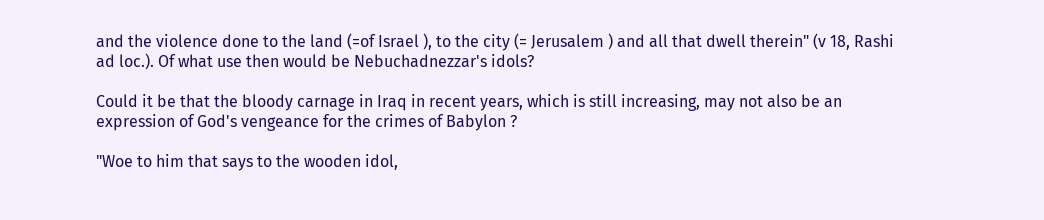and the violence done to the land (=of Israel ), to the city (= Jerusalem ) and all that dwell therein" (v 18, Rashi ad loc.). Of what use then would be Nebuchadnezzar's idols?

Could it be that the bloody carnage in Iraq in recent years, which is still increasing, may not also be an expression of God's vengeance for the crimes of Babylon ?

"Woe to him that says to the wooden idol,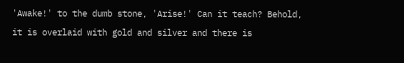'Awake!' to the dumb stone, 'Arise!' Can it teach? Behold, it is overlaid with gold and silver and there is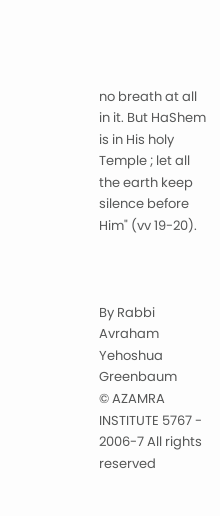no breath at all in it. But HaShem is in His holy Temple ; let all the earth keep silence before Him" (vv 19-20).



By Rabbi Avraham Yehoshua Greenbaum
© AZAMRA INSTITUTE 5767 - 2006-7 All rights reserved